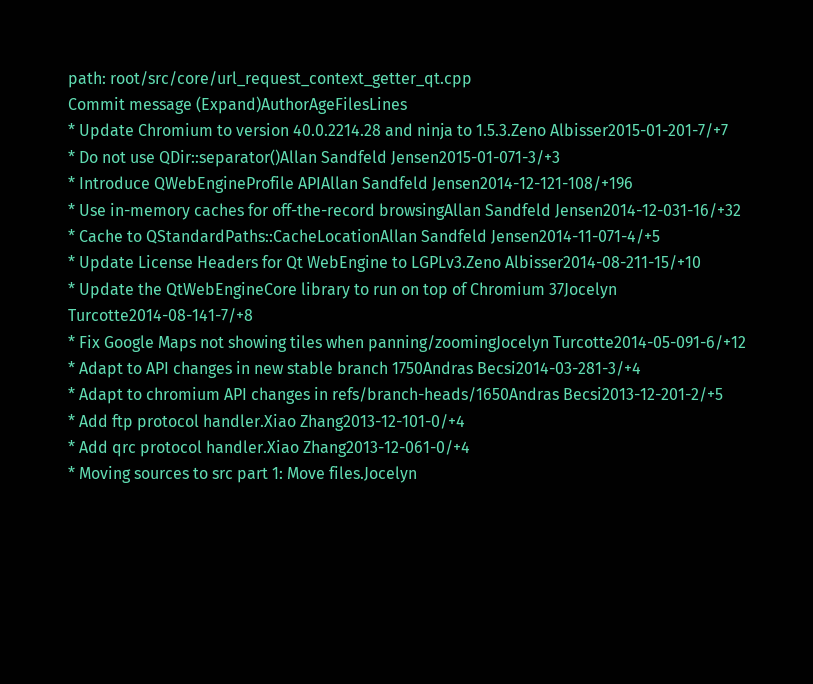path: root/src/core/url_request_context_getter_qt.cpp
Commit message (Expand)AuthorAgeFilesLines
* Update Chromium to version 40.0.2214.28 and ninja to 1.5.3.Zeno Albisser2015-01-201-7/+7
* Do not use QDir::separator()Allan Sandfeld Jensen2015-01-071-3/+3
* Introduce QWebEngineProfile APIAllan Sandfeld Jensen2014-12-121-108/+196
* Use in-memory caches for off-the-record browsingAllan Sandfeld Jensen2014-12-031-16/+32
* Cache to QStandardPaths::CacheLocationAllan Sandfeld Jensen2014-11-071-4/+5
* Update License Headers for Qt WebEngine to LGPLv3.Zeno Albisser2014-08-211-15/+10
* Update the QtWebEngineCore library to run on top of Chromium 37Jocelyn Turcotte2014-08-141-7/+8
* Fix Google Maps not showing tiles when panning/zoomingJocelyn Turcotte2014-05-091-6/+12
* Adapt to API changes in new stable branch 1750Andras Becsi2014-03-281-3/+4
* Adapt to chromium API changes in refs/branch-heads/1650Andras Becsi2013-12-201-2/+5
* Add ftp protocol handler.Xiao Zhang2013-12-101-0/+4
* Add qrc protocol handler.Xiao Zhang2013-12-061-0/+4
* Moving sources to src part 1: Move files.Jocelyn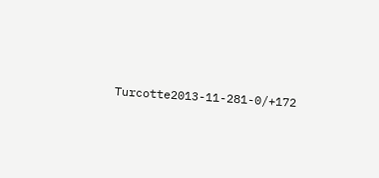Turcotte2013-11-281-0/+172